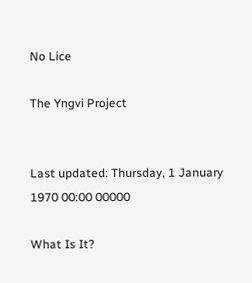No Lice

The Yngvi Project


Last updated: Thursday, 1 January 1970 00:00 00000

What Is It?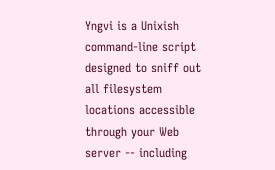Yngvi is a Unixish command-line script designed to sniff out all filesystem locations accessible through your Web server -- including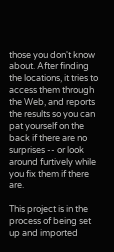those you don't know about. After finding the locations, it tries to access them through the Web, and reports the results so you can pat yourself on the back if there are no surprises -- or look around furtively while you fix them if there are.

This project is in the process of being set up and imported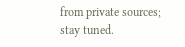from private sources; stay tuned.